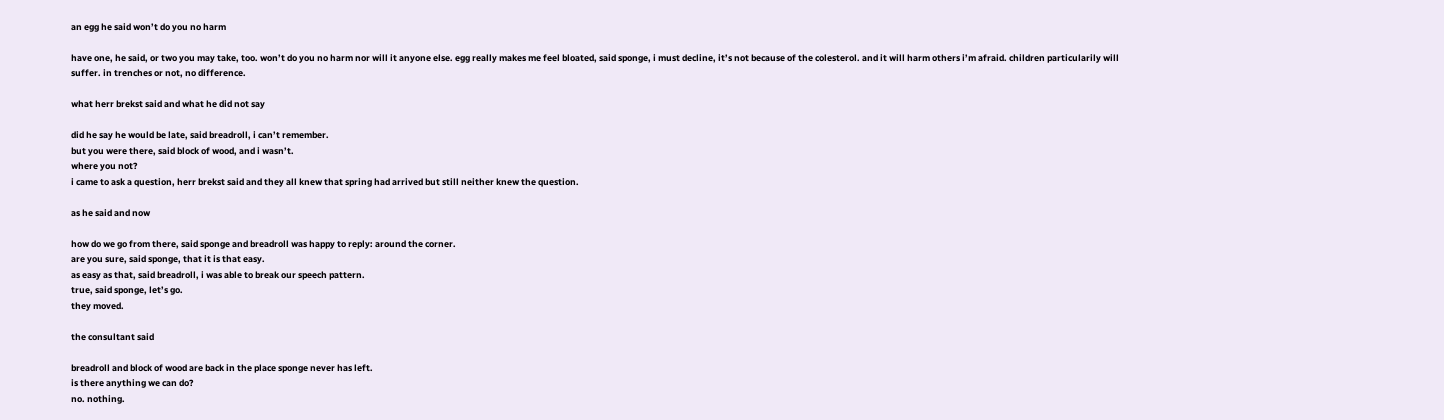an egg he said won’t do you no harm

have one, he said, or two you may take, too. won’t do you no harm nor will it anyone else. egg really makes me feel bloated, said sponge, i must decline, it’s not because of the colesterol. and it will harm others i’m afraid. children particularily will suffer. in trenches or not, no difference.

what herr brekst said and what he did not say

did he say he would be late, said breadroll, i can’t remember.
but you were there, said block of wood, and i wasn’t.
where you not?
i came to ask a question, herr brekst said and they all knew that spring had arrived but still neither knew the question.

as he said and now

how do we go from there, said sponge and breadroll was happy to reply: around the corner.
are you sure, said sponge, that it is that easy.
as easy as that, said breadroll, i was able to break our speech pattern.
true, said sponge, let’s go.
they moved.

the consultant said

breadroll and block of wood are back in the place sponge never has left.
is there anything we can do?
no. nothing.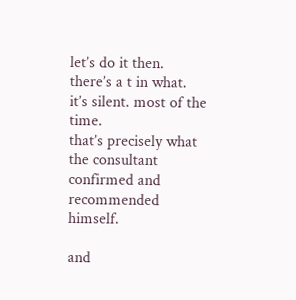let’s do it then.
there’s a t in what.
it’s silent. most of the time.
that’s precisely what the consultant confirmed and recommended himself.

and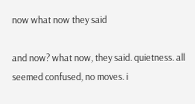now what now they said

and now? what now, they said. quietness. all seemed confused, no moves. i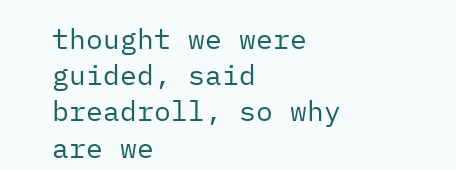thought we were guided, said breadroll, so why are we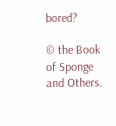bored?

© the Book of Sponge and Others.